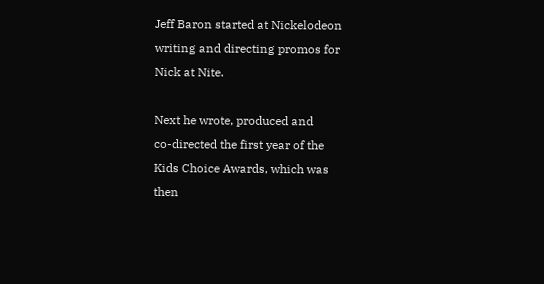Jeff Baron started at Nickelodeon
writing and directing promos for
Nick at Nite.

Next he wrote, produced and
co-directed the first year of the
Kids Choice Awards, which was
then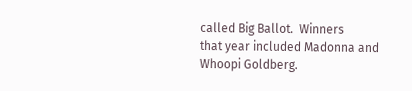called Big Ballot.  Winners
that year included Madonna and
Whoopi Goldberg.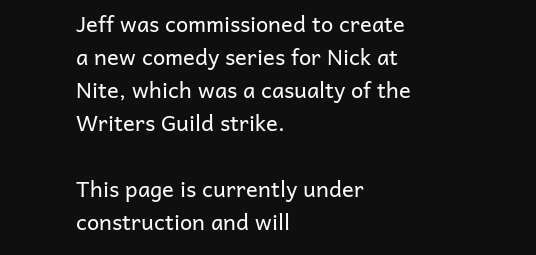Jeff was commissioned to create
a new comedy series for Nick at
Nite, which was a casualty of the
Writers Guild strike.

This page is currently under
construction and will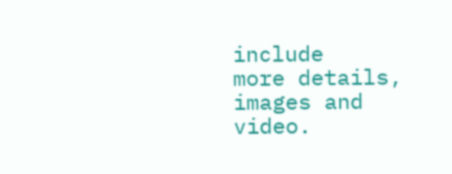include
more details, images and video.